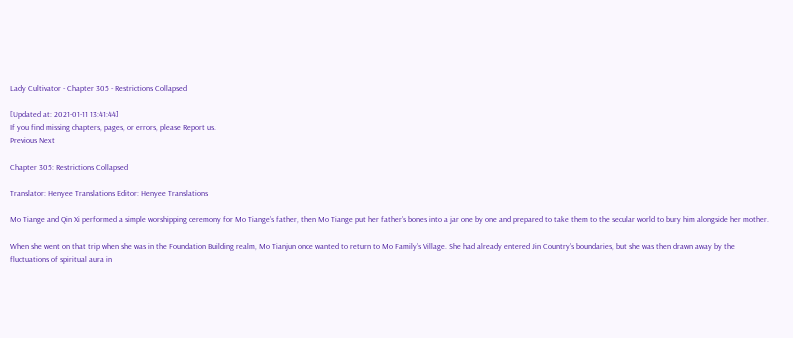Lady Cultivator - Chapter 305 - Restrictions Collapsed

[Updated at: 2021-01-11 13:41:44]
If you find missing chapters, pages, or errors, please Report us.
Previous Next

Chapter 305: Restrictions Collapsed

Translator: Henyee Translations Editor: Henyee Translations

Mo Tiange and Qin Xi performed a simple worshipping ceremony for Mo Tiange’s father, then Mo Tiange put her father’s bones into a jar one by one and prepared to take them to the secular world to bury him alongside her mother.

When she went on that trip when she was in the Foundation Building realm, Mo Tianjun once wanted to return to Mo Family’s Village. She had already entered Jin Country’s boundaries, but she was then drawn away by the fluctuations of spiritual aura in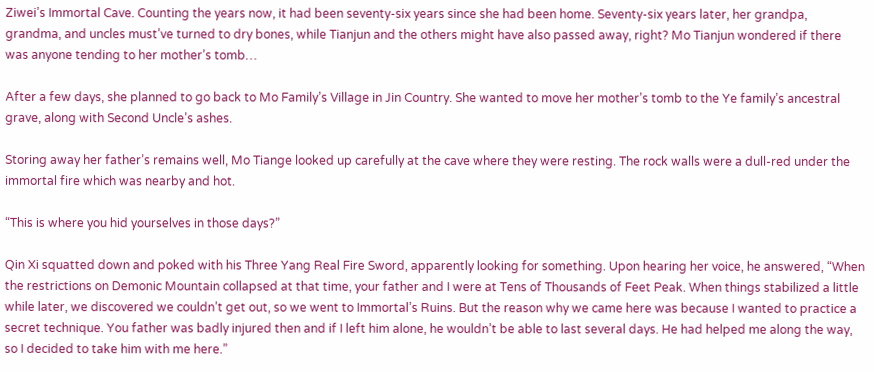Ziwei’s Immortal Cave. Counting the years now, it had been seventy-six years since she had been home. Seventy-six years later, her grandpa, grandma, and uncles must’ve turned to dry bones, while Tianjun and the others might have also passed away, right? Mo Tianjun wondered if there was anyone tending to her mother’s tomb…

After a few days, she planned to go back to Mo Family’s Village in Jin Country. She wanted to move her mother’s tomb to the Ye family’s ancestral grave, along with Second Uncle’s ashes.

Storing away her father’s remains well, Mo Tiange looked up carefully at the cave where they were resting. The rock walls were a dull-red under the immortal fire which was nearby and hot.

“This is where you hid yourselves in those days?”

Qin Xi squatted down and poked with his Three Yang Real Fire Sword, apparently looking for something. Upon hearing her voice, he answered, “When the restrictions on Demonic Mountain collapsed at that time, your father and I were at Tens of Thousands of Feet Peak. When things stabilized a little while later, we discovered we couldn’t get out, so we went to Immortal’s Ruins. But the reason why we came here was because I wanted to practice a secret technique. You father was badly injured then and if I left him alone, he wouldn’t be able to last several days. He had helped me along the way, so I decided to take him with me here.”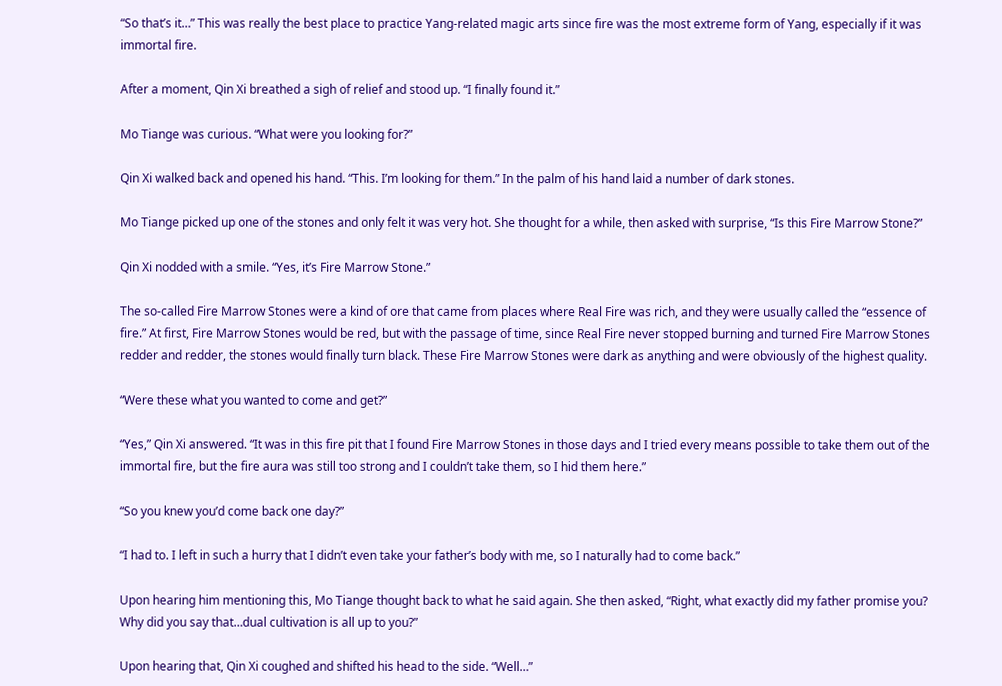“So that’s it…” This was really the best place to practice Yang-related magic arts since fire was the most extreme form of Yang, especially if it was immortal fire.

After a moment, Qin Xi breathed a sigh of relief and stood up. “I finally found it.”

Mo Tiange was curious. “What were you looking for?”

Qin Xi walked back and opened his hand. “This. I’m looking for them.” In the palm of his hand laid a number of dark stones.

Mo Tiange picked up one of the stones and only felt it was very hot. She thought for a while, then asked with surprise, “Is this Fire Marrow Stone?”

Qin Xi nodded with a smile. “Yes, it’s Fire Marrow Stone.”

The so-called Fire Marrow Stones were a kind of ore that came from places where Real Fire was rich, and they were usually called the “essence of fire.” At first, Fire Marrow Stones would be red, but with the passage of time, since Real Fire never stopped burning and turned Fire Marrow Stones redder and redder, the stones would finally turn black. These Fire Marrow Stones were dark as anything and were obviously of the highest quality.

“Were these what you wanted to come and get?”

“Yes,” Qin Xi answered. “It was in this fire pit that I found Fire Marrow Stones in those days and I tried every means possible to take them out of the immortal fire, but the fire aura was still too strong and I couldn’t take them, so I hid them here.”

“So you knew you’d come back one day?”

“I had to. I left in such a hurry that I didn’t even take your father’s body with me, so I naturally had to come back.”

Upon hearing him mentioning this, Mo Tiange thought back to what he said again. She then asked, “Right, what exactly did my father promise you? Why did you say that…dual cultivation is all up to you?”

Upon hearing that, Qin Xi coughed and shifted his head to the side. “Well…”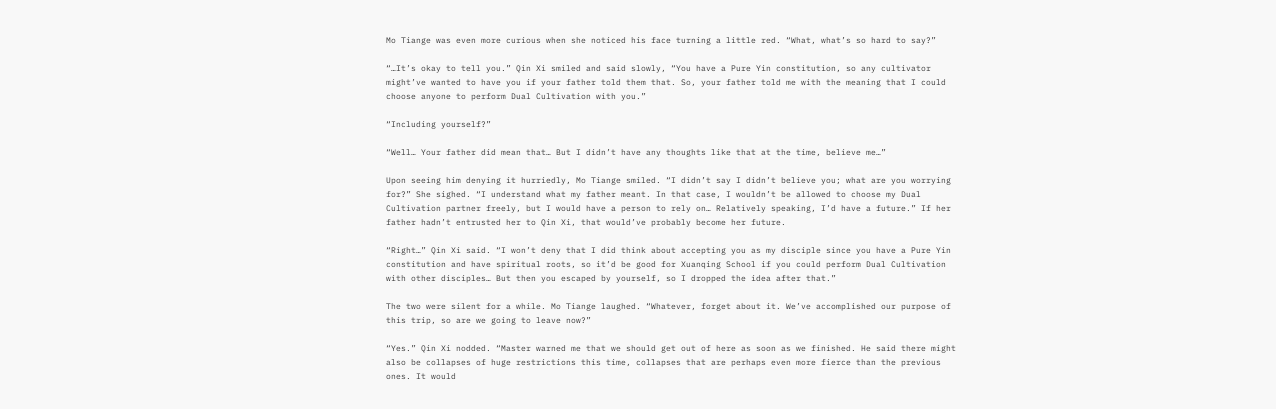Mo Tiange was even more curious when she noticed his face turning a little red. “What, what’s so hard to say?”

“…It’s okay to tell you.” Qin Xi smiled and said slowly, “You have a Pure Yin constitution, so any cultivator might’ve wanted to have you if your father told them that. So, your father told me with the meaning that I could choose anyone to perform Dual Cultivation with you.”

“Including yourself?”

“Well… Your father did mean that… But I didn’t have any thoughts like that at the time, believe me…”

Upon seeing him denying it hurriedly, Mo Tiange smiled. “I didn’t say I didn’t believe you; what are you worrying for?” She sighed. “I understand what my father meant. In that case, I wouldn’t be allowed to choose my Dual Cultivation partner freely, but I would have a person to rely on… Relatively speaking, I’d have a future.” If her father hadn’t entrusted her to Qin Xi, that would’ve probably become her future.

“Right…” Qin Xi said. “I won’t deny that I did think about accepting you as my disciple since you have a Pure Yin constitution and have spiritual roots, so it’d be good for Xuanqing School if you could perform Dual Cultivation with other disciples… But then you escaped by yourself, so I dropped the idea after that.”

The two were silent for a while. Mo Tiange laughed. “Whatever, forget about it. We’ve accomplished our purpose of this trip, so are we going to leave now?”

“Yes.” Qin Xi nodded. “Master warned me that we should get out of here as soon as we finished. He said there might also be collapses of huge restrictions this time, collapses that are perhaps even more fierce than the previous ones. It would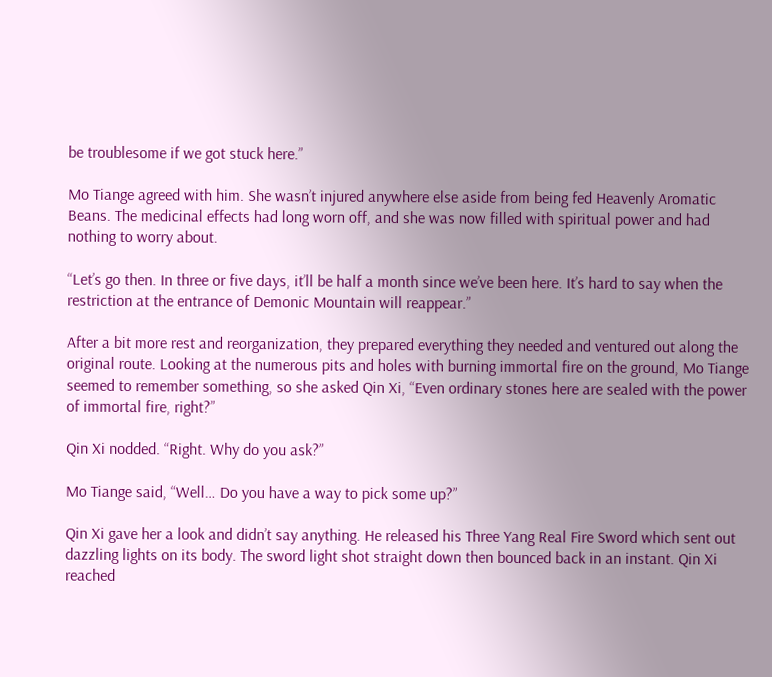be troublesome if we got stuck here.”

Mo Tiange agreed with him. She wasn’t injured anywhere else aside from being fed Heavenly Aromatic Beans. The medicinal effects had long worn off, and she was now filled with spiritual power and had nothing to worry about.

“Let’s go then. In three or five days, it’ll be half a month since we’ve been here. It’s hard to say when the restriction at the entrance of Demonic Mountain will reappear.”

After a bit more rest and reorganization, they prepared everything they needed and ventured out along the original route. Looking at the numerous pits and holes with burning immortal fire on the ground, Mo Tiange seemed to remember something, so she asked Qin Xi, “Even ordinary stones here are sealed with the power of immortal fire, right?”

Qin Xi nodded. “Right. Why do you ask?”

Mo Tiange said, “Well… Do you have a way to pick some up?”

Qin Xi gave her a look and didn’t say anything. He released his Three Yang Real Fire Sword which sent out dazzling lights on its body. The sword light shot straight down then bounced back in an instant. Qin Xi reached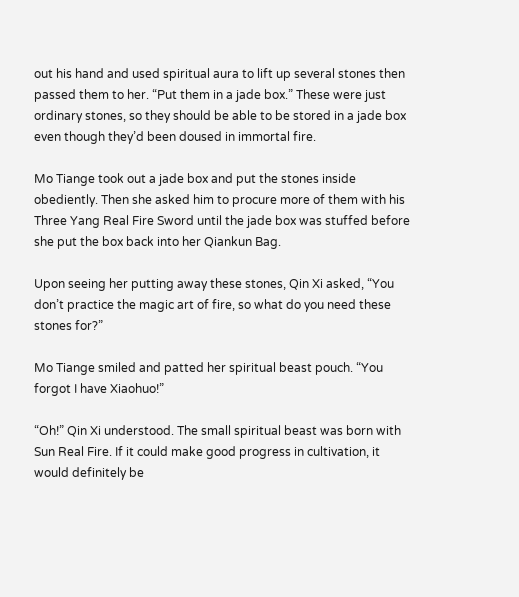out his hand and used spiritual aura to lift up several stones then passed them to her. “Put them in a jade box.” These were just ordinary stones, so they should be able to be stored in a jade box even though they’d been doused in immortal fire.

Mo Tiange took out a jade box and put the stones inside obediently. Then she asked him to procure more of them with his Three Yang Real Fire Sword until the jade box was stuffed before she put the box back into her Qiankun Bag.

Upon seeing her putting away these stones, Qin Xi asked, “You don’t practice the magic art of fire, so what do you need these stones for?”

Mo Tiange smiled and patted her spiritual beast pouch. “You forgot I have Xiaohuo!”

“Oh!” Qin Xi understood. The small spiritual beast was born with Sun Real Fire. If it could make good progress in cultivation, it would definitely be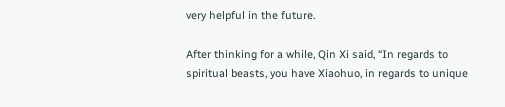very helpful in the future.

After thinking for a while, Qin Xi said, “In regards to spiritual beasts, you have Xiaohuo, in regards to unique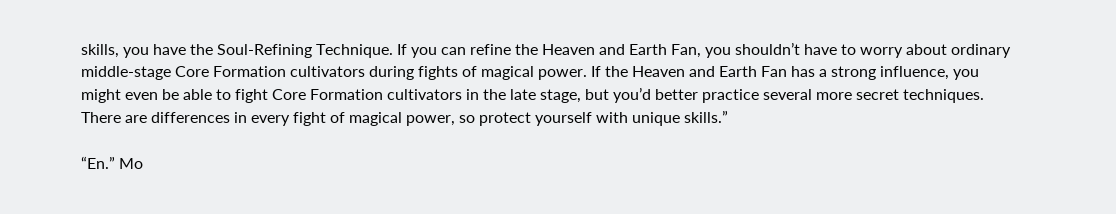skills, you have the Soul-Refining Technique. If you can refine the Heaven and Earth Fan, you shouldn’t have to worry about ordinary middle-stage Core Formation cultivators during fights of magical power. If the Heaven and Earth Fan has a strong influence, you might even be able to fight Core Formation cultivators in the late stage, but you’d better practice several more secret techniques. There are differences in every fight of magical power, so protect yourself with unique skills.”

“En.” Mo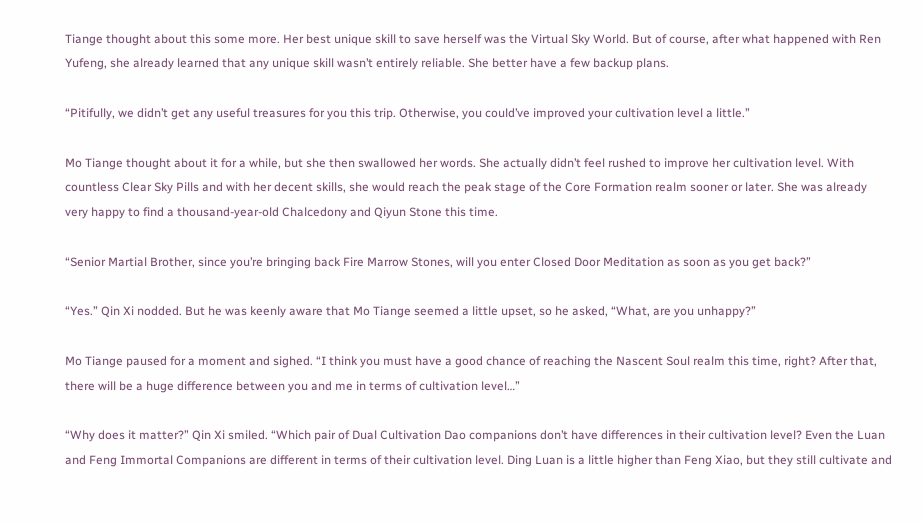Tiange thought about this some more. Her best unique skill to save herself was the Virtual Sky World. But of course, after what happened with Ren Yufeng, she already learned that any unique skill wasn’t entirely reliable. She better have a few backup plans.

“Pitifully, we didn’t get any useful treasures for you this trip. Otherwise, you could’ve improved your cultivation level a little.”

Mo Tiange thought about it for a while, but she then swallowed her words. She actually didn’t feel rushed to improve her cultivation level. With countless Clear Sky Pills and with her decent skills, she would reach the peak stage of the Core Formation realm sooner or later. She was already very happy to find a thousand-year-old Chalcedony and Qiyun Stone this time.

“Senior Martial Brother, since you’re bringing back Fire Marrow Stones, will you enter Closed Door Meditation as soon as you get back?”

“Yes.” Qin Xi nodded. But he was keenly aware that Mo Tiange seemed a little upset, so he asked, “What, are you unhappy?”

Mo Tiange paused for a moment and sighed. “I think you must have a good chance of reaching the Nascent Soul realm this time, right? After that, there will be a huge difference between you and me in terms of cultivation level…”

“Why does it matter?” Qin Xi smiled. “Which pair of Dual Cultivation Dao companions don’t have differences in their cultivation level? Even the Luan and Feng Immortal Companions are different in terms of their cultivation level. Ding Luan is a little higher than Feng Xiao, but they still cultivate and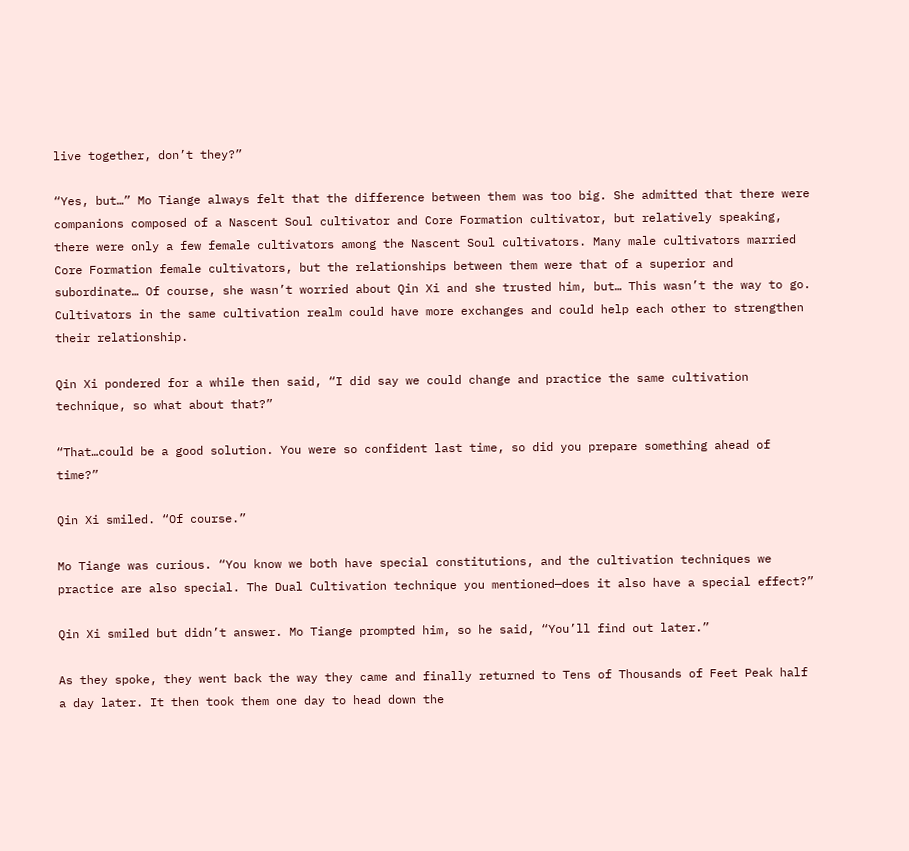live together, don’t they?”

“Yes, but…” Mo Tiange always felt that the difference between them was too big. She admitted that there were companions composed of a Nascent Soul cultivator and Core Formation cultivator, but relatively speaking, there were only a few female cultivators among the Nascent Soul cultivators. Many male cultivators married Core Formation female cultivators, but the relationships between them were that of a superior and subordinate… Of course, she wasn’t worried about Qin Xi and she trusted him, but… This wasn’t the way to go. Cultivators in the same cultivation realm could have more exchanges and could help each other to strengthen their relationship.

Qin Xi pondered for a while then said, “I did say we could change and practice the same cultivation technique, so what about that?”

“That…could be a good solution. You were so confident last time, so did you prepare something ahead of time?”

Qin Xi smiled. “Of course.”

Mo Tiange was curious. “You know we both have special constitutions, and the cultivation techniques we practice are also special. The Dual Cultivation technique you mentioned—does it also have a special effect?”

Qin Xi smiled but didn’t answer. Mo Tiange prompted him, so he said, “You’ll find out later.”

As they spoke, they went back the way they came and finally returned to Tens of Thousands of Feet Peak half a day later. It then took them one day to head down the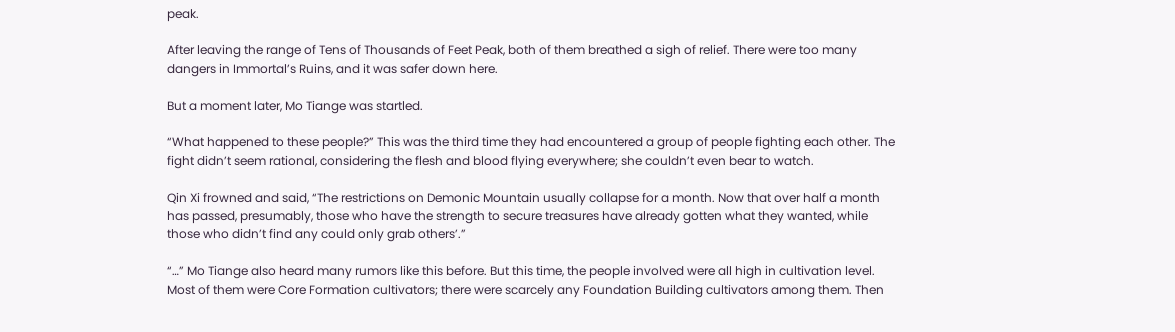peak.

After leaving the range of Tens of Thousands of Feet Peak, both of them breathed a sigh of relief. There were too many dangers in Immortal’s Ruins, and it was safer down here.

But a moment later, Mo Tiange was startled.

“What happened to these people?” This was the third time they had encountered a group of people fighting each other. The fight didn’t seem rational, considering the flesh and blood flying everywhere; she couldn’t even bear to watch.

Qin Xi frowned and said, “The restrictions on Demonic Mountain usually collapse for a month. Now that over half a month has passed, presumably, those who have the strength to secure treasures have already gotten what they wanted, while those who didn’t find any could only grab others’.”

“…” Mo Tiange also heard many rumors like this before. But this time, the people involved were all high in cultivation level. Most of them were Core Formation cultivators; there were scarcely any Foundation Building cultivators among them. Then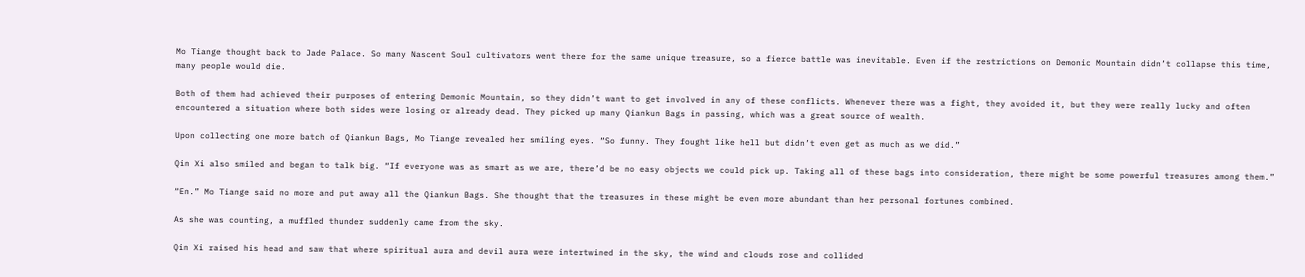Mo Tiange thought back to Jade Palace. So many Nascent Soul cultivators went there for the same unique treasure, so a fierce battle was inevitable. Even if the restrictions on Demonic Mountain didn’t collapse this time, many people would die.

Both of them had achieved their purposes of entering Demonic Mountain, so they didn’t want to get involved in any of these conflicts. Whenever there was a fight, they avoided it, but they were really lucky and often encountered a situation where both sides were losing or already dead. They picked up many Qiankun Bags in passing, which was a great source of wealth.

Upon collecting one more batch of Qiankun Bags, Mo Tiange revealed her smiling eyes. “So funny. They fought like hell but didn’t even get as much as we did.”

Qin Xi also smiled and began to talk big. “If everyone was as smart as we are, there’d be no easy objects we could pick up. Taking all of these bags into consideration, there might be some powerful treasures among them.”

“En.” Mo Tiange said no more and put away all the Qiankun Bags. She thought that the treasures in these might be even more abundant than her personal fortunes combined.

As she was counting, a muffled thunder suddenly came from the sky.

Qin Xi raised his head and saw that where spiritual aura and devil aura were intertwined in the sky, the wind and clouds rose and collided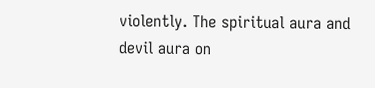violently. The spiritual aura and devil aura on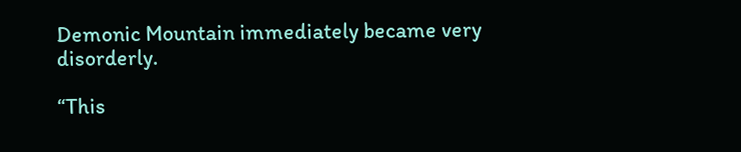Demonic Mountain immediately became very disorderly.

“This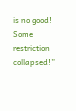is no good! Some restriction collapsed!”